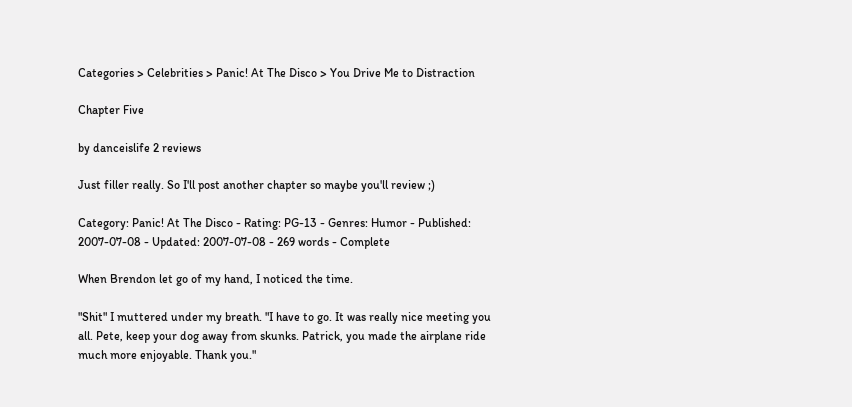Categories > Celebrities > Panic! At The Disco > You Drive Me to Distraction

Chapter Five

by danceislife 2 reviews

Just filler really. So I'll post another chapter so maybe you'll review ;)

Category: Panic! At The Disco - Rating: PG-13 - Genres: Humor - Published: 2007-07-08 - Updated: 2007-07-08 - 269 words - Complete

When Brendon let go of my hand, I noticed the time.

"Shit" I muttered under my breath. "I have to go. It was really nice meeting you all. Pete, keep your dog away from skunks. Patrick, you made the airplane ride much more enjoyable. Thank you."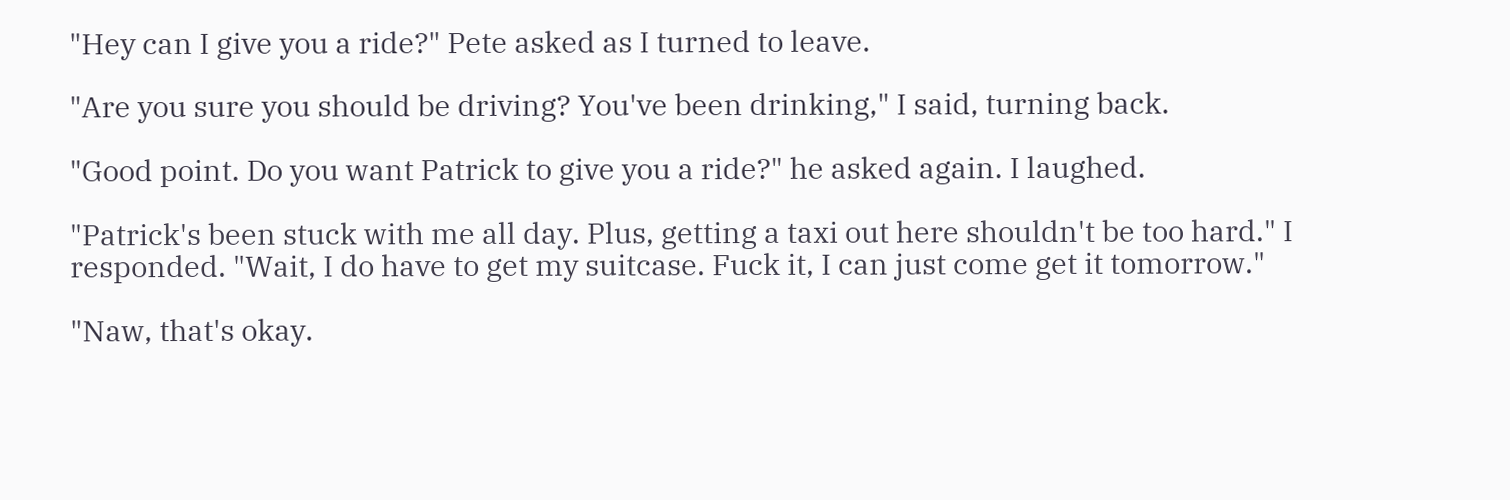"Hey can I give you a ride?" Pete asked as I turned to leave.

"Are you sure you should be driving? You've been drinking," I said, turning back.

"Good point. Do you want Patrick to give you a ride?" he asked again. I laughed.

"Patrick's been stuck with me all day. Plus, getting a taxi out here shouldn't be too hard." I responded. "Wait, I do have to get my suitcase. Fuck it, I can just come get it tomorrow."

"Naw, that's okay.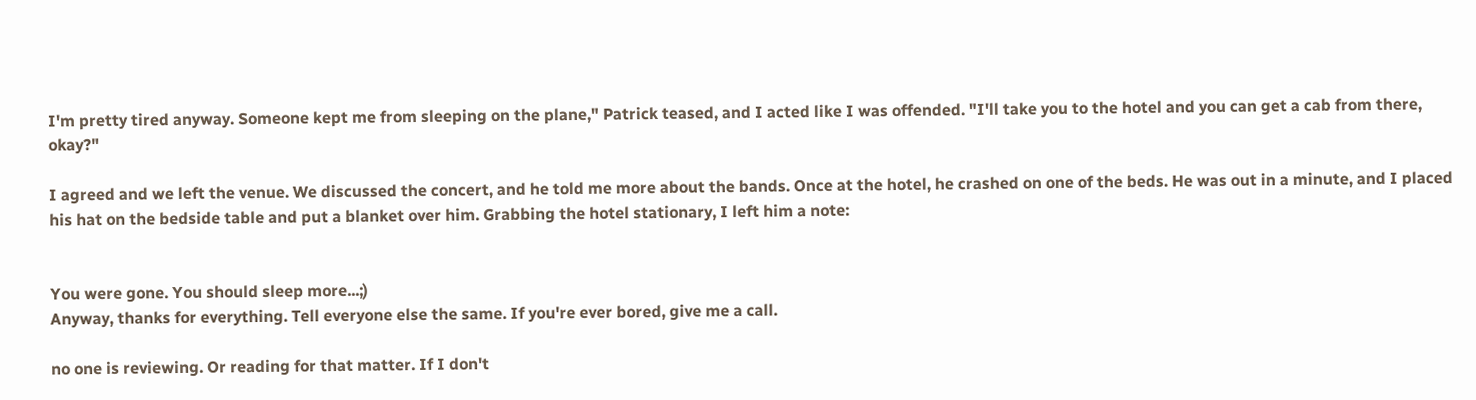I'm pretty tired anyway. Someone kept me from sleeping on the plane," Patrick teased, and I acted like I was offended. "I'll take you to the hotel and you can get a cab from there, okay?"

I agreed and we left the venue. We discussed the concert, and he told me more about the bands. Once at the hotel, he crashed on one of the beds. He was out in a minute, and I placed his hat on the bedside table and put a blanket over him. Grabbing the hotel stationary, I left him a note:


You were gone. You should sleep more...;)
Anyway, thanks for everything. Tell everyone else the same. If you're ever bored, give me a call.

no one is reviewing. Or reading for that matter. If I don't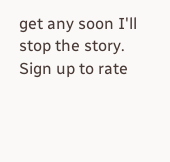get any soon I'll stop the story.
Sign up to rate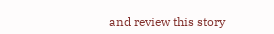and review this story